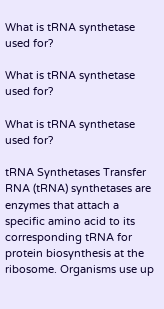What is tRNA synthetase used for?

What is tRNA synthetase used for?

What is tRNA synthetase used for?

tRNA Synthetases Transfer RNA (tRNA) synthetases are enzymes that attach a specific amino acid to its corresponding tRNA for protein biosynthesis at the ribosome. Organisms use up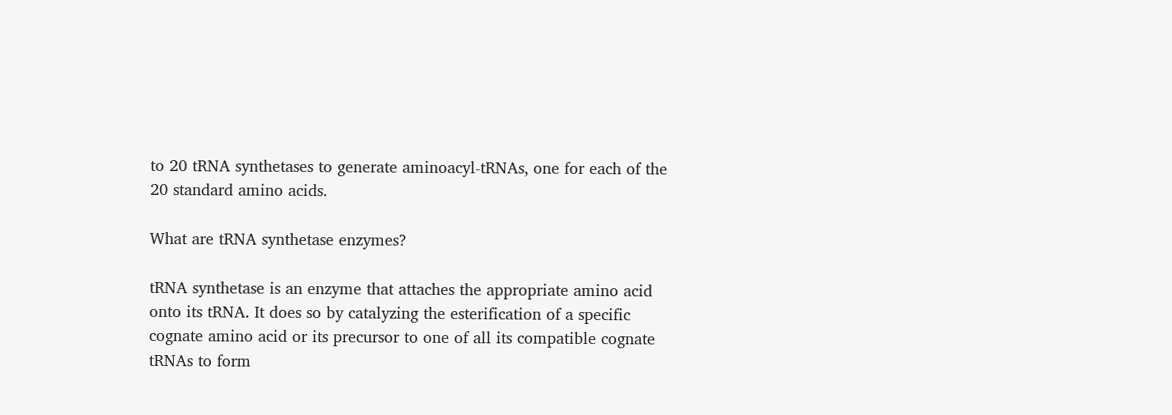to 20 tRNA synthetases to generate aminoacyl-tRNAs, one for each of the 20 standard amino acids.

What are tRNA synthetase enzymes?

tRNA synthetase is an enzyme that attaches the appropriate amino acid onto its tRNA. It does so by catalyzing the esterification of a specific cognate amino acid or its precursor to one of all its compatible cognate tRNAs to form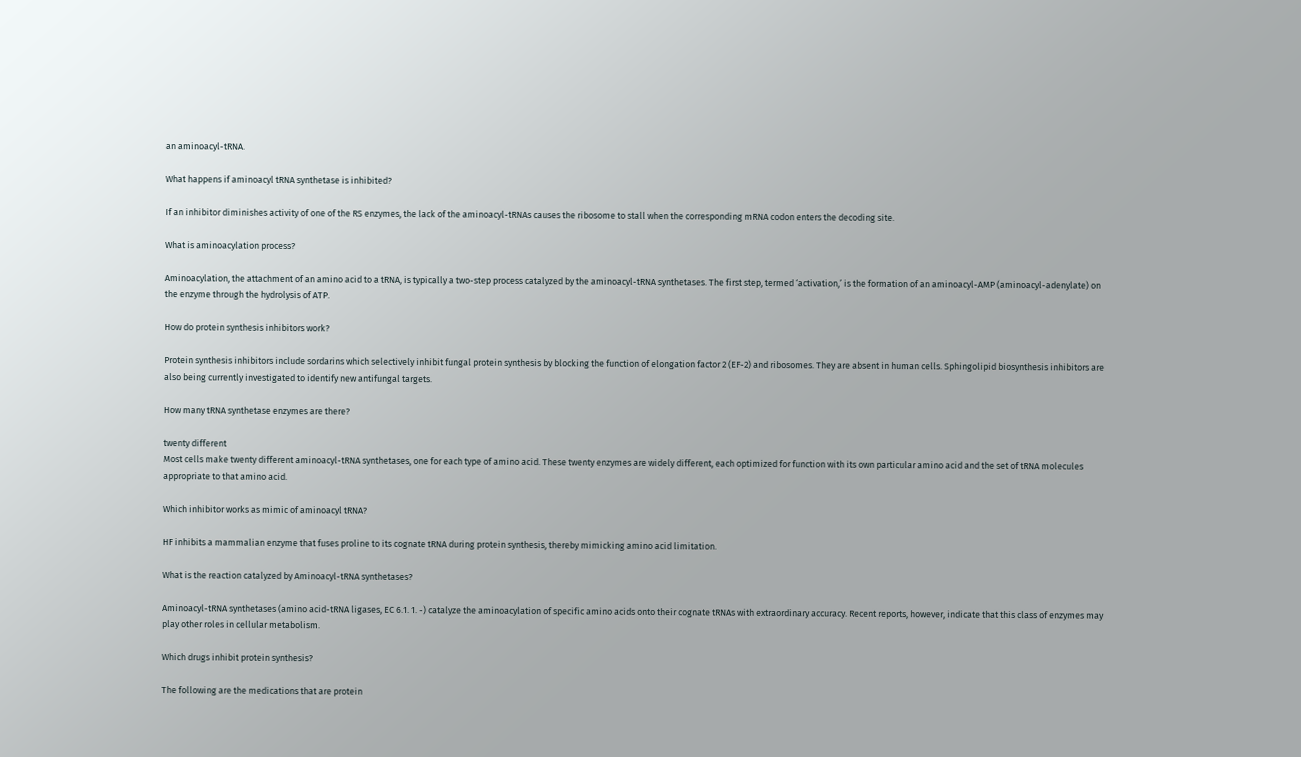an aminoacyl-tRNA.

What happens if aminoacyl tRNA synthetase is inhibited?

If an inhibitor diminishes activity of one of the RS enzymes, the lack of the aminoacyl-tRNAs causes the ribosome to stall when the corresponding mRNA codon enters the decoding site.

What is aminoacylation process?

Aminoacylation, the attachment of an amino acid to a tRNA, is typically a two-step process catalyzed by the aminoacyl-tRNA synthetases. The first step, termed ‘activation,’ is the formation of an aminoacyl-AMP (aminoacyl-adenylate) on the enzyme through the hydrolysis of ATP.

How do protein synthesis inhibitors work?

Protein synthesis inhibitors include sordarins which selectively inhibit fungal protein synthesis by blocking the function of elongation factor 2 (EF-2) and ribosomes. They are absent in human cells. Sphingolipid biosynthesis inhibitors are also being currently investigated to identify new antifungal targets.

How many tRNA synthetase enzymes are there?

twenty different
Most cells make twenty different aminoacyl-tRNA synthetases, one for each type of amino acid. These twenty enzymes are widely different, each optimized for function with its own particular amino acid and the set of tRNA molecules appropriate to that amino acid.

Which inhibitor works as mimic of aminoacyl tRNA?

HF inhibits a mammalian enzyme that fuses proline to its cognate tRNA during protein synthesis, thereby mimicking amino acid limitation.

What is the reaction catalyzed by Aminoacyl-tRNA synthetases?

Aminoacyl-tRNA synthetases (amino acid-tRNA ligases, EC 6.1. 1. -) catalyze the aminoacylation of specific amino acids onto their cognate tRNAs with extraordinary accuracy. Recent reports, however, indicate that this class of enzymes may play other roles in cellular metabolism.

Which drugs inhibit protein synthesis?

The following are the medications that are protein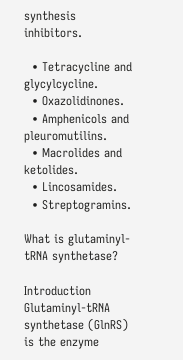synthesis inhibitors.

  • Tetracycline and glycylcycline.
  • Oxazolidinones.
  • Amphenicols and pleuromutilins.
  • Macrolides and ketolides.
  • Lincosamides.
  • Streptogramins.

What is glutaminyl-tRNA synthetase?

Introduction Glutaminyl-tRNA synthetase (GlnRS) is the enzyme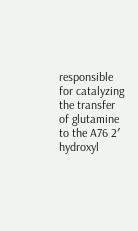responsible for catalyzing the transfer of glutamine to the A76 2′ hydroxyl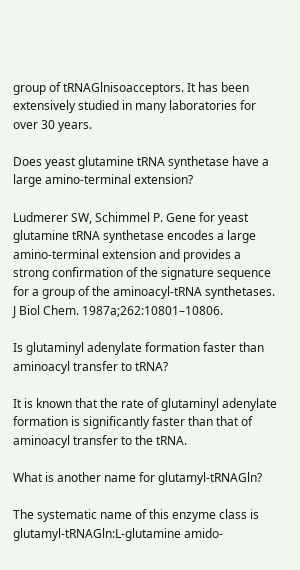group of tRNAGlnisoacceptors. It has been extensively studied in many laboratories for over 30 years.

Does yeast glutamine tRNA synthetase have a large amino-terminal extension?

Ludmerer SW, Schimmel P. Gene for yeast glutamine tRNA synthetase encodes a large amino-terminal extension and provides a strong confirmation of the signature sequence for a group of the aminoacyl-tRNA synthetases. J Biol Chem. 1987a;262:10801–10806.

Is glutaminyl adenylate formation faster than aminoacyl transfer to tRNA?

It is known that the rate of glutaminyl adenylate formation is significantly faster than that of aminoacyl transfer to the tRNA.

What is another name for glutamyl-tRNAGln?

The systematic name of this enzyme class is glutamyl-tRNAGln:L-glutamine amido-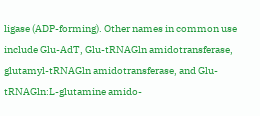ligase (ADP-forming). Other names in common use include Glu-AdT, Glu-tRNAGln amidotransferase, glutamyl-tRNAGln amidotransferase, and Glu-tRNAGln:L-glutamine amido-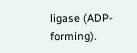ligase (ADP-forming).